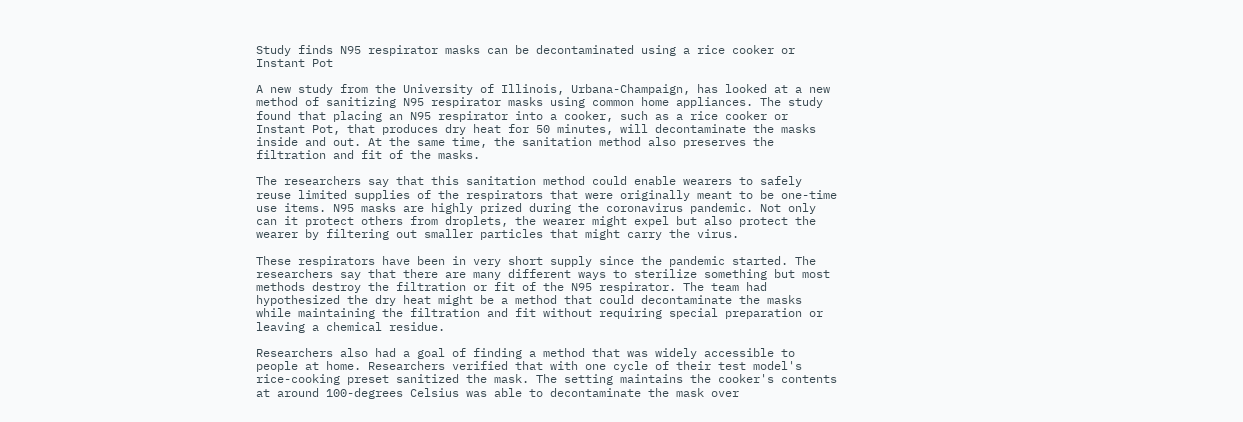Study finds N95 respirator masks can be decontaminated using a rice cooker or Instant Pot

A new study from the University of Illinois, Urbana-Champaign, has looked at a new method of sanitizing N95 respirator masks using common home appliances. The study found that placing an N95 respirator into a cooker, such as a rice cooker or Instant Pot, that produces dry heat for 50 minutes, will decontaminate the masks inside and out. At the same time, the sanitation method also preserves the filtration and fit of the masks.

The researchers say that this sanitation method could enable wearers to safely reuse limited supplies of the respirators that were originally meant to be one-time use items. N95 masks are highly prized during the coronavirus pandemic. Not only can it protect others from droplets, the wearer might expel but also protect the wearer by filtering out smaller particles that might carry the virus.

These respirators have been in very short supply since the pandemic started. The researchers say that there are many different ways to sterilize something but most methods destroy the filtration or fit of the N95 respirator. The team had hypothesized the dry heat might be a method that could decontaminate the masks while maintaining the filtration and fit without requiring special preparation or leaving a chemical residue.

Researchers also had a goal of finding a method that was widely accessible to people at home. Researchers verified that with one cycle of their test model's rice-cooking preset sanitized the mask. The setting maintains the cooker's contents at around 100-degrees Celsius was able to decontaminate the mask over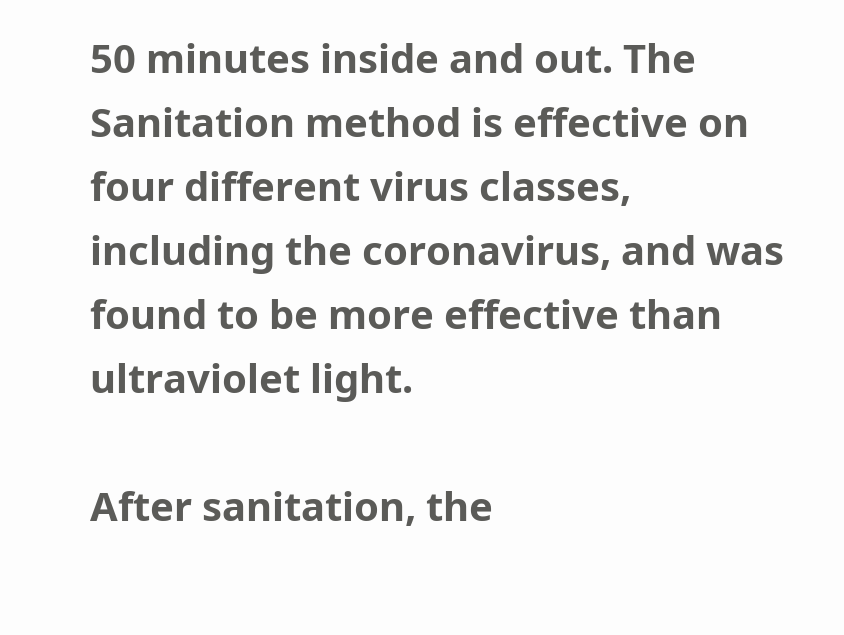50 minutes inside and out. The Sanitation method is effective on four different virus classes, including the coronavirus, and was found to be more effective than ultraviolet light.

After sanitation, the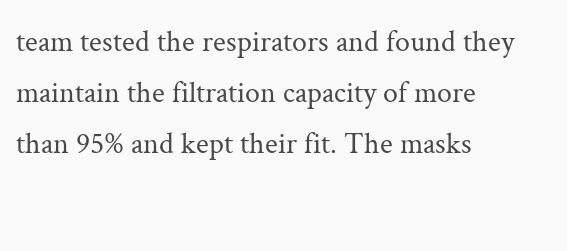team tested the respirators and found they maintain the filtration capacity of more than 95% and kept their fit. The masks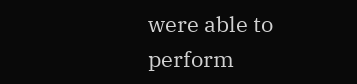were able to perform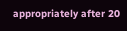appropriately after 20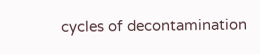cycles of decontamination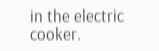in the electric cooker.